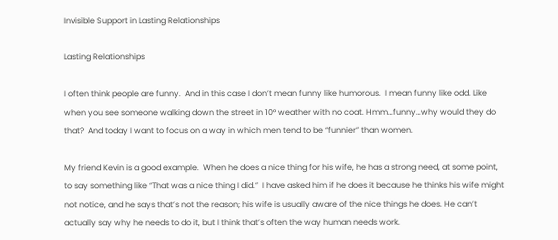Invisible Support in Lasting Relationships

Lasting Relationships

I often think people are funny.  And in this case I don’t mean funny like humorous.  I mean funny like odd. Like when you see someone walking down the street in 10° weather with no coat. Hmm…funny…why would they do that?  And today I want to focus on a way in which men tend to be “funnier” than women.

My friend Kevin is a good example.  When he does a nice thing for his wife, he has a strong need, at some point, to say something like “That was a nice thing I did.”  I have asked him if he does it because he thinks his wife might not notice, and he says that’s not the reason; his wife is usually aware of the nice things he does. He can’t actually say why he needs to do it, but I think that’s often the way human needs work.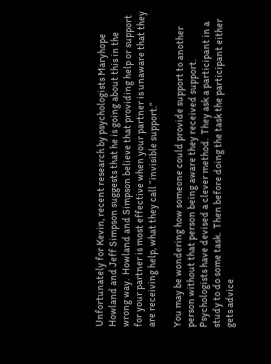Unfortunately for Kevin, recent research by psychologists Maryhope Howland and Jeff Simpson suggests that he is going about this in the wrong way.  Howland and Simpson believe that providing help or support for your partner is most effective when your partner is unaware that they are receiving help, what they call “invisible support.”

You may be wondering how someone could provide support to another person without that person being aware they received support. Psychologists have devised a clever method.  They ask a participant in a study to do some task.  Then before doing the task the participant either gets advice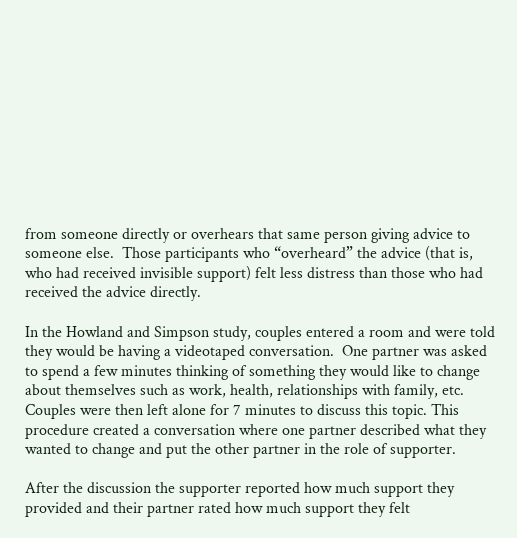from someone directly or overhears that same person giving advice to someone else.  Those participants who “overheard” the advice (that is, who had received invisible support) felt less distress than those who had received the advice directly.

In the Howland and Simpson study, couples entered a room and were told they would be having a videotaped conversation.  One partner was asked to spend a few minutes thinking of something they would like to change about themselves such as work, health, relationships with family, etc.  Couples were then left alone for 7 minutes to discuss this topic. This procedure created a conversation where one partner described what they wanted to change and put the other partner in the role of supporter.

After the discussion the supporter reported how much support they provided and their partner rated how much support they felt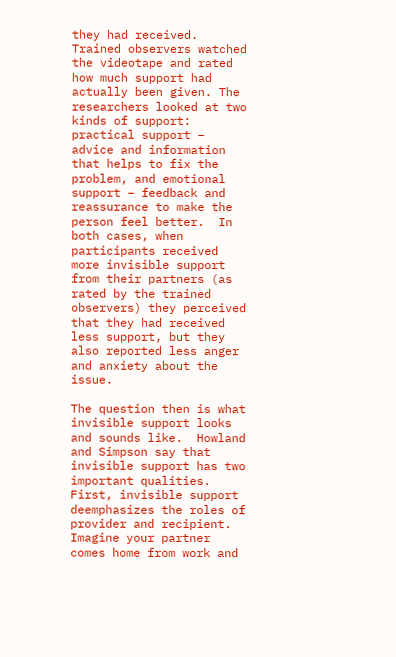they had received. Trained observers watched the videotape and rated how much support had actually been given. The researchers looked at two kinds of support: practical support – advice and information that helps to fix the problem, and emotional support – feedback and reassurance to make the person feel better.  In both cases, when participants received more invisible support from their partners (as rated by the trained observers) they perceived that they had received less support, but they also reported less anger and anxiety about the issue.

The question then is what invisible support looks and sounds like.  Howland and Simpson say that invisible support has two important qualities.  First, invisible support deemphasizes the roles of provider and recipient.  Imagine your partner comes home from work and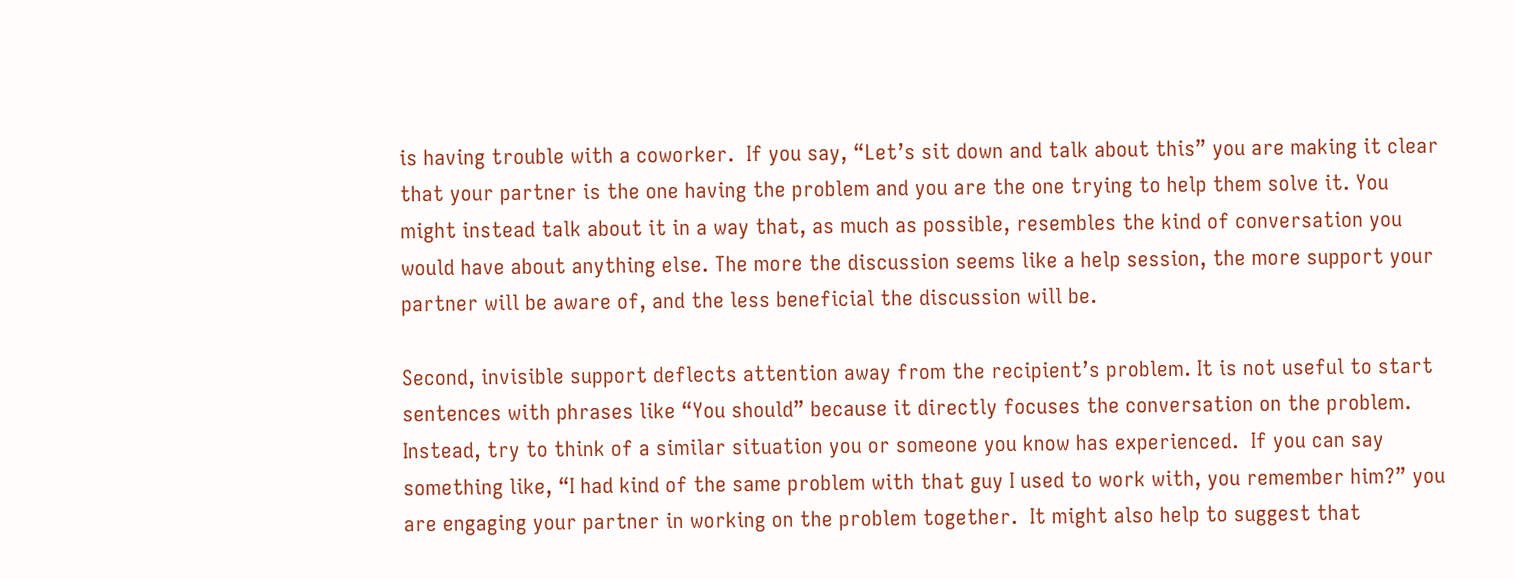is having trouble with a coworker.  If you say, “Let’s sit down and talk about this” you are making it clear that your partner is the one having the problem and you are the one trying to help them solve it. You might instead talk about it in a way that, as much as possible, resembles the kind of conversation you would have about anything else. The more the discussion seems like a help session, the more support your partner will be aware of, and the less beneficial the discussion will be.

Second, invisible support deflects attention away from the recipient’s problem. It is not useful to start sentences with phrases like “You should” because it directly focuses the conversation on the problem. Instead, try to think of a similar situation you or someone you know has experienced.  If you can say something like, “I had kind of the same problem with that guy I used to work with, you remember him?” you are engaging your partner in working on the problem together.  It might also help to suggest that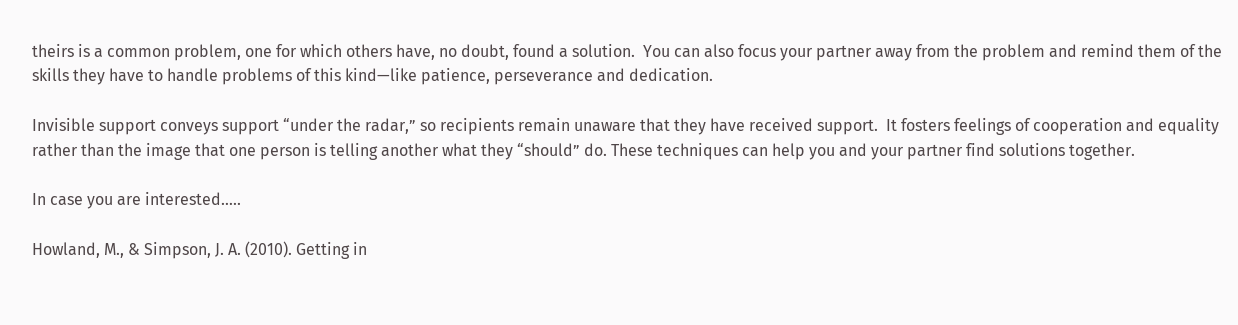theirs is a common problem, one for which others have, no doubt, found a solution.  You can also focus your partner away from the problem and remind them of the skills they have to handle problems of this kind—like patience, perseverance and dedication.

Invisible support conveys support “under the radar,” so recipients remain unaware that they have received support.  It fosters feelings of cooperation and equality rather than the image that one person is telling another what they “should” do. These techniques can help you and your partner find solutions together.

In case you are interested…..

Howland, M., & Simpson, J. A. (2010). Getting in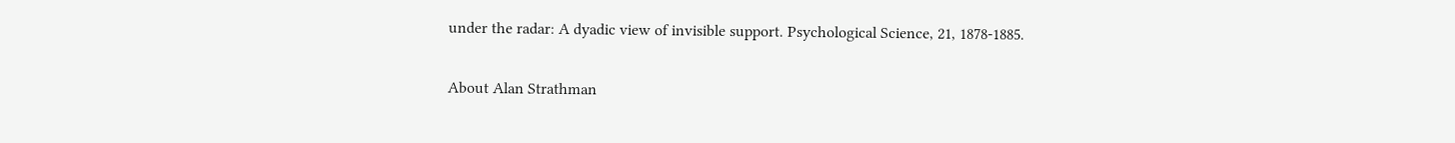under the radar: A dyadic view of invisible support. Psychological Science, 21, 1878-1885.

About Alan Strathman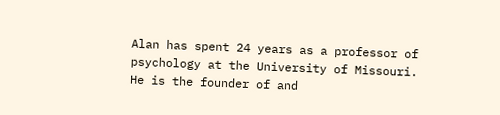Alan has spent 24 years as a professor of psychology at the University of Missouri. He is the founder of and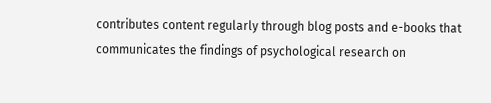contributes content regularly through blog posts and e-books that communicates the findings of psychological research on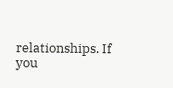relationships. If you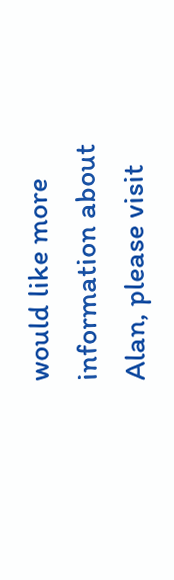would like more information about Alan, please visit